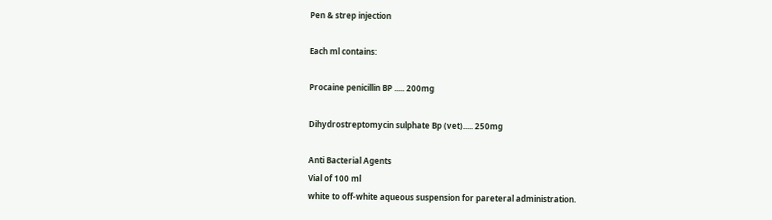Pen & strep injection

Each ml contains:

Procaine penicillin BP ..... 200mg

Dihydrostreptomycin sulphate Bp (vet)..... 250mg

Anti Bacterial Agents
Vial of 100 ml
white to off-white aqueous suspension for pareteral administration.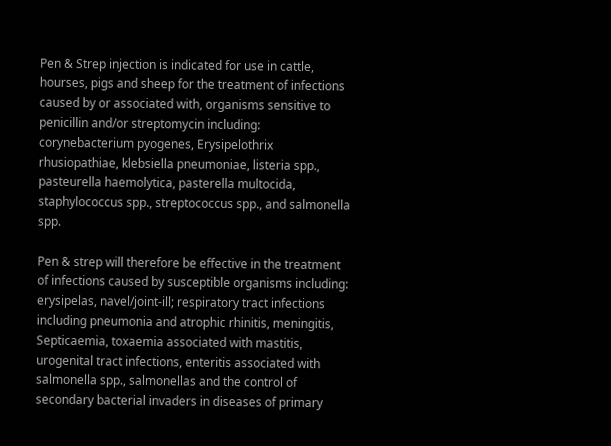Pen & Strep injection is indicated for use in cattle, hourses, pigs and sheep for the treatment of infections caused by or associated with, organisms sensitive to penicillin and/or streptomycin including: corynebacterium pyogenes, Erysipelothrix rhusiopathiae, klebsiella pneumoniae, listeria spp., pasteurella haemolytica, pasterella multocida, staphylococcus spp., streptococcus spp., and salmonella spp.

Pen & strep will therefore be effective in the treatment of infections caused by susceptible organisms including: erysipelas, navel/joint-ill; respiratory tract infections including pneumonia and atrophic rhinitis, meningitis, Septicaemia, toxaemia associated with mastitis, urogenital tract infections, enteritis associated with salmonella spp., salmonellas and the control of secondary bacterial invaders in diseases of primary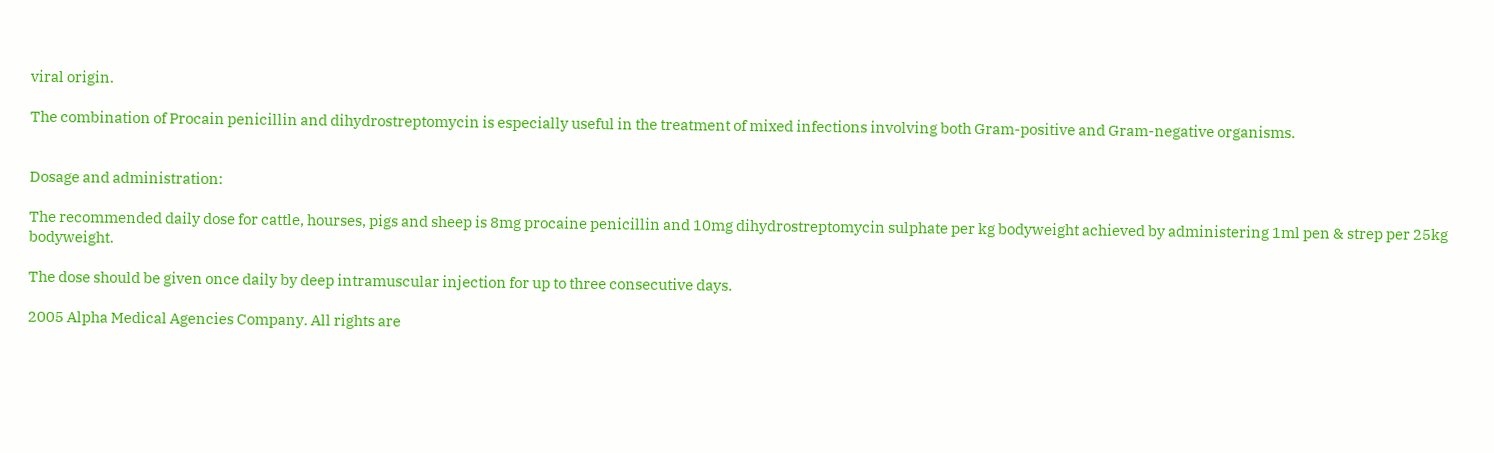viral origin.

The combination of Procain penicillin and dihydrostreptomycin is especially useful in the treatment of mixed infections involving both Gram-positive and Gram-negative organisms.


Dosage and administration:

The recommended daily dose for cattle, hourses, pigs and sheep is 8mg procaine penicillin and 10mg dihydrostreptomycin sulphate per kg bodyweight achieved by administering 1ml pen & strep per 25kg bodyweight.

The dose should be given once daily by deep intramuscular injection for up to three consecutive days.

2005 Alpha Medical Agencies Company. All rights are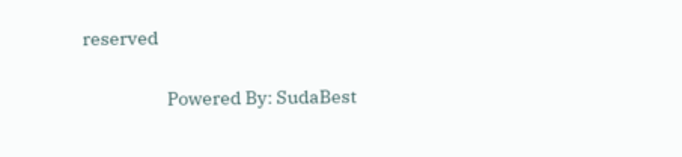reserved

                     Powered By: SudaBest